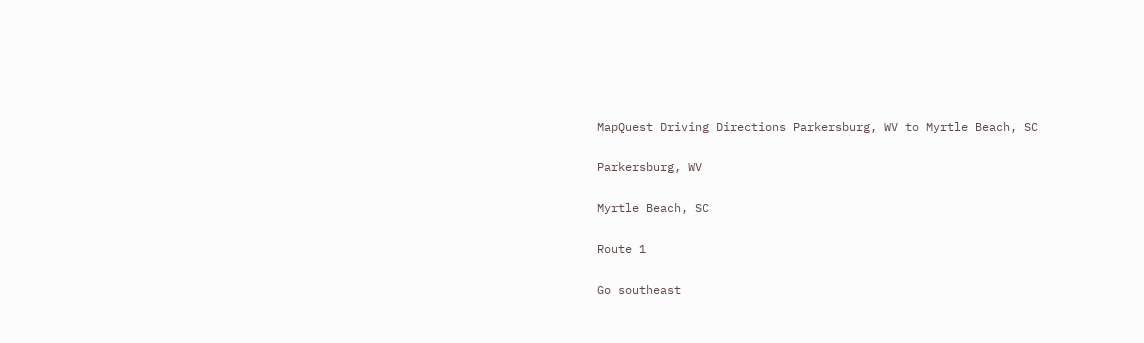MapQuest Driving Directions Parkersburg, WV to Myrtle Beach, SC

Parkersburg, WV

Myrtle Beach, SC

Route 1

Go southeast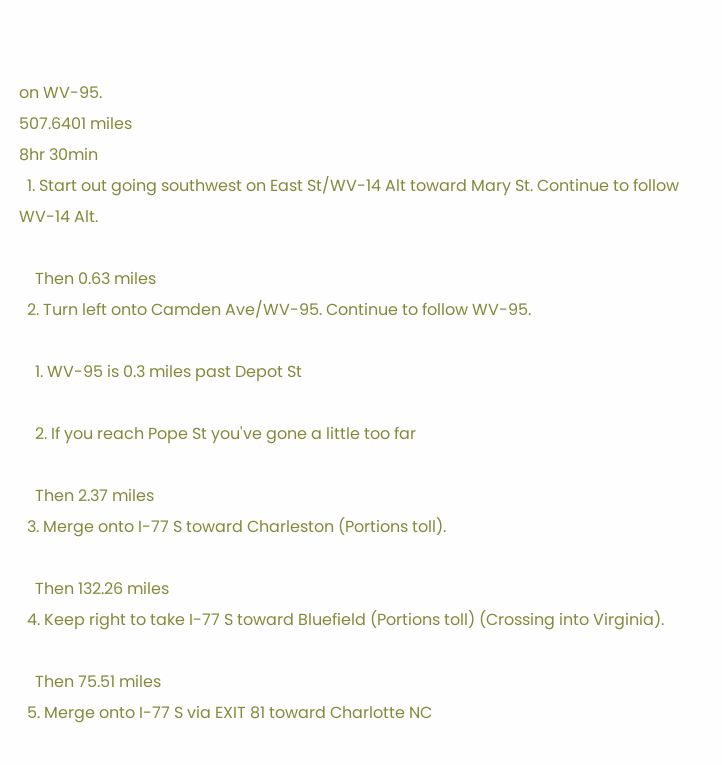on WV-95.
507.6401 miles
8hr 30min
  1. Start out going southwest on East St/WV-14 Alt toward Mary St. Continue to follow WV-14 Alt.

    Then 0.63 miles
  2. Turn left onto Camden Ave/WV-95. Continue to follow WV-95.

    1. WV-95 is 0.3 miles past Depot St

    2. If you reach Pope St you've gone a little too far

    Then 2.37 miles
  3. Merge onto I-77 S toward Charleston (Portions toll).

    Then 132.26 miles
  4. Keep right to take I-77 S toward Bluefield (Portions toll) (Crossing into Virginia).

    Then 75.51 miles
  5. Merge onto I-77 S via EXIT 81 toward Charlotte NC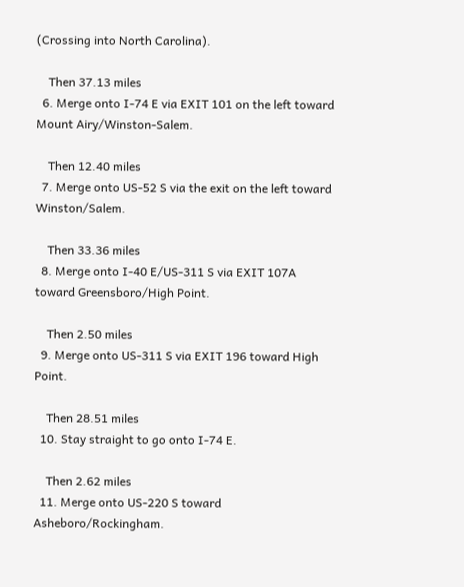(Crossing into North Carolina).

    Then 37.13 miles
  6. Merge onto I-74 E via EXIT 101 on the left toward Mount Airy/Winston-Salem.

    Then 12.40 miles
  7. Merge onto US-52 S via the exit on the left toward Winston/Salem.

    Then 33.36 miles
  8. Merge onto I-40 E/US-311 S via EXIT 107A toward Greensboro/High Point.

    Then 2.50 miles
  9. Merge onto US-311 S via EXIT 196 toward High Point.

    Then 28.51 miles
  10. Stay straight to go onto I-74 E.

    Then 2.62 miles
  11. Merge onto US-220 S toward Asheboro/Rockingham.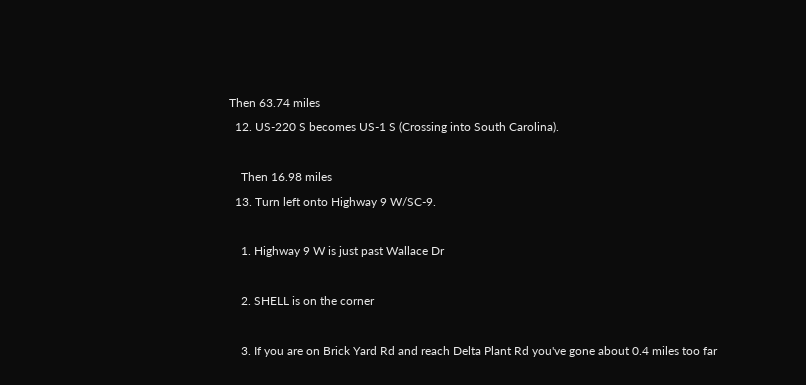Then 63.74 miles
  12. US-220 S becomes US-1 S (Crossing into South Carolina).

    Then 16.98 miles
  13. Turn left onto Highway 9 W/SC-9.

    1. Highway 9 W is just past Wallace Dr

    2. SHELL is on the corner

    3. If you are on Brick Yard Rd and reach Delta Plant Rd you've gone about 0.4 miles too far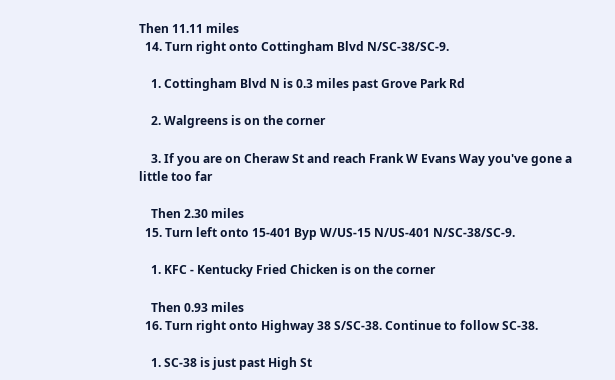Then 11.11 miles
  14. Turn right onto Cottingham Blvd N/SC-38/SC-9.

    1. Cottingham Blvd N is 0.3 miles past Grove Park Rd

    2. Walgreens is on the corner

    3. If you are on Cheraw St and reach Frank W Evans Way you've gone a little too far

    Then 2.30 miles
  15. Turn left onto 15-401 Byp W/US-15 N/US-401 N/SC-38/SC-9.

    1. KFC - Kentucky Fried Chicken is on the corner

    Then 0.93 miles
  16. Turn right onto Highway 38 S/SC-38. Continue to follow SC-38.

    1. SC-38 is just past High St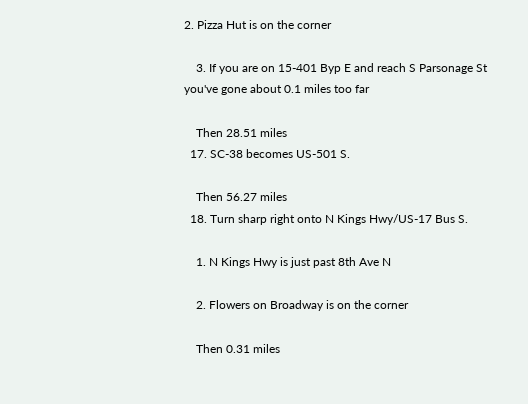2. Pizza Hut is on the corner

    3. If you are on 15-401 Byp E and reach S Parsonage St you've gone about 0.1 miles too far

    Then 28.51 miles
  17. SC-38 becomes US-501 S.

    Then 56.27 miles
  18. Turn sharp right onto N Kings Hwy/US-17 Bus S.

    1. N Kings Hwy is just past 8th Ave N

    2. Flowers on Broadway is on the corner

    Then 0.31 miles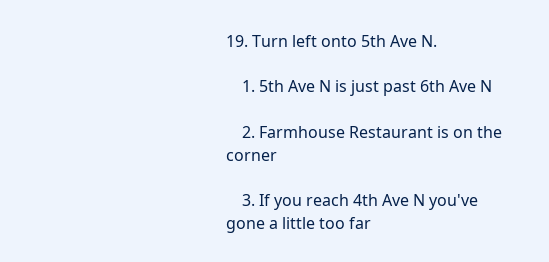19. Turn left onto 5th Ave N.

    1. 5th Ave N is just past 6th Ave N

    2. Farmhouse Restaurant is on the corner

    3. If you reach 4th Ave N you've gone a little too far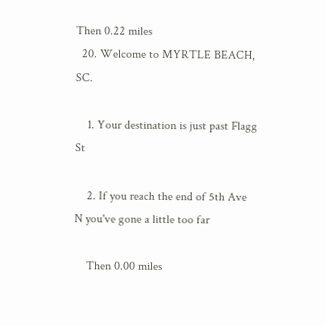Then 0.22 miles
  20. Welcome to MYRTLE BEACH, SC.

    1. Your destination is just past Flagg St

    2. If you reach the end of 5th Ave N you've gone a little too far

    Then 0.00 miles